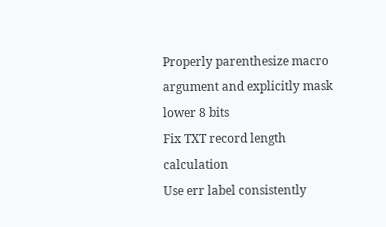Properly parenthesize macro argument and explicitly mask lower 8 bits
Fix TXT record length calculation
Use err label consistently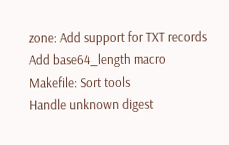zone: Add support for TXT records
Add base64_length macro
Makefile: Sort tools
Handle unknown digest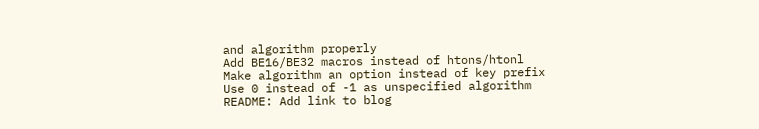and algorithm properly
Add BE16/BE32 macros instead of htons/htonl
Make algorithm an option instead of key prefix
Use 0 instead of -1 as unspecified algorithm
README: Add link to blog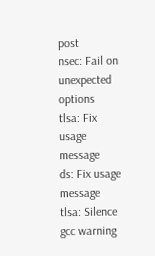post
nsec: Fail on unexpected options
tlsa: Fix usage message
ds: Fix usage message
tlsa: Silence gcc warning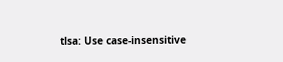tlsa: Use case-insensitive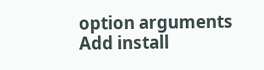option arguments
Add install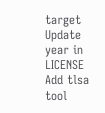target
Update year in LICENSE
Add tlsa tool